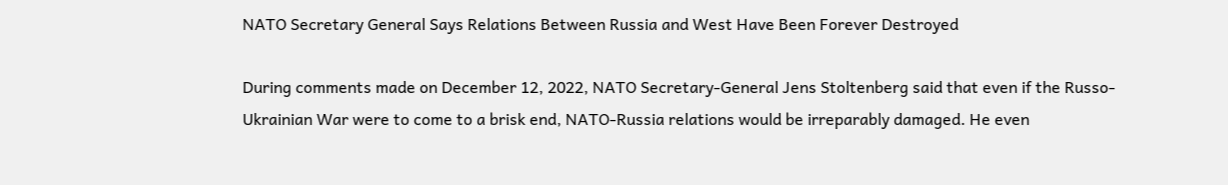NATO Secretary General Says Relations Between Russia and West Have Been Forever Destroyed

During comments made on December 12, 2022, NATO Secretary-General Jens Stoltenberg said that even if the Russo-Ukrainian War were to come to a brisk end, NATO-Russia relations would be irreparably damaged. He even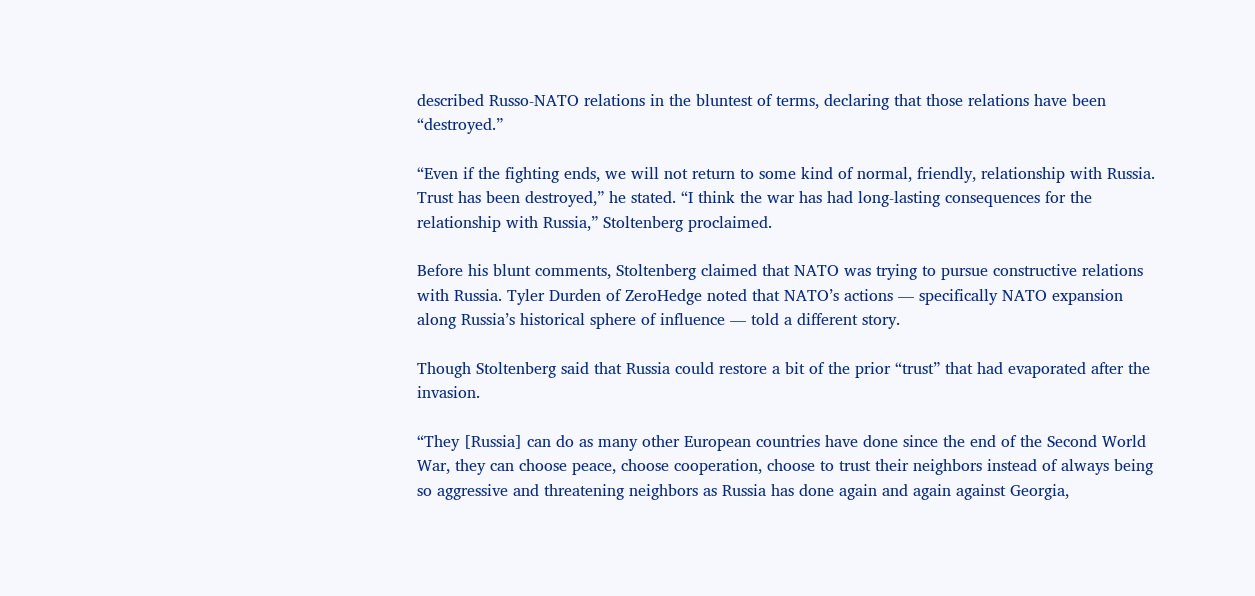described Russo-NATO relations in the bluntest of terms, declaring that those relations have been “destroyed.”

“Even if the fighting ends, we will not return to some kind of normal, friendly, relationship with Russia. Trust has been destroyed,” he stated. “I think the war has had long-lasting consequences for the relationship with Russia,” Stoltenberg proclaimed.

Before his blunt comments, Stoltenberg claimed that NATO was trying to pursue constructive relations with Russia. Tyler Durden of ZeroHedge noted that NATO’s actions — specifically NATO expansion along Russia’s historical sphere of influence — told a different story.

Though Stoltenberg said that Russia could restore a bit of the prior “trust” that had evaporated after the invasion.

“They [Russia] can do as many other European countries have done since the end of the Second World War, they can choose peace, choose cooperation, choose to trust their neighbors instead of always being so aggressive and threatening neighbors as Russia has done again and again against Georgia,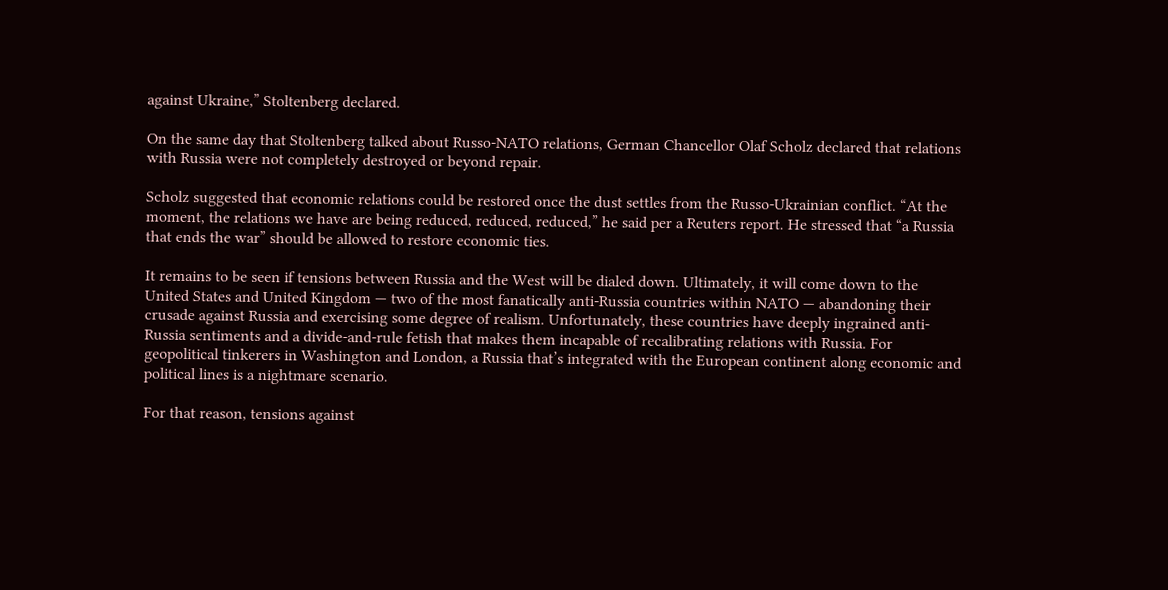against Ukraine,” Stoltenberg declared.

On the same day that Stoltenberg talked about Russo-NATO relations, German Chancellor Olaf Scholz declared that relations with Russia were not completely destroyed or beyond repair.

Scholz suggested that economic relations could be restored once the dust settles from the Russo-Ukrainian conflict. “At the moment, the relations we have are being reduced, reduced, reduced,” he said per a Reuters report. He stressed that “a Russia that ends the war” should be allowed to restore economic ties.

It remains to be seen if tensions between Russia and the West will be dialed down. Ultimately, it will come down to the United States and United Kingdom — two of the most fanatically anti-Russia countries within NATO — abandoning their crusade against Russia and exercising some degree of realism. Unfortunately, these countries have deeply ingrained anti-Russia sentiments and a divide-and-rule fetish that makes them incapable of recalibrating relations with Russia. For geopolitical tinkerers in Washington and London, a Russia that’s integrated with the European continent along economic and political lines is a nightmare scenario.

For that reason, tensions against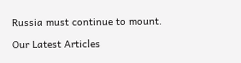Russia must continue to mount.

Our Latest Articles